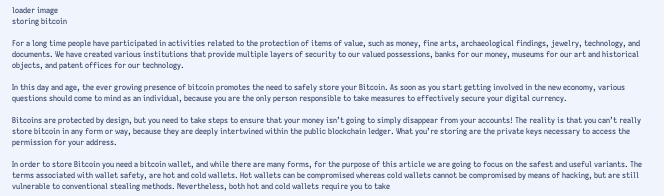loader image
storing bitcoin

For a long time people have participated in activities related to the protection of items of value, such as money, fine arts, archaeological findings, jewelry, technology, and documents. We have created various institutions that provide multiple layers of security to our valued possessions, banks for our money, museums for our art and historical objects, and patent offices for our technology.

In this day and age, the ever growing presence of bitcoin promotes the need to safely store your Bitcoin. As soon as you start getting involved in the new economy, various questions should come to mind as an individual, because you are the only person responsible to take measures to effectively secure your digital currency.

Bitcoins are protected by design, but you need to take steps to ensure that your money isn’t going to simply disappear from your accounts! The reality is that you can’t really store bitcoin in any form or way, because they are deeply intertwined within the public blockchain ledger. What you’re storing are the private keys necessary to access the permission for your address.

In order to store Bitcoin you need a bitcoin wallet, and while there are many forms, for the purpose of this article we are going to focus on the safest and useful variants. The terms associated with wallet safety, are hot and cold wallets. Hot wallets can be compromised whereas cold wallets cannot be compromised by means of hacking, but are still vulnerable to conventional stealing methods. Nevertheless, both hot and cold wallets require you to take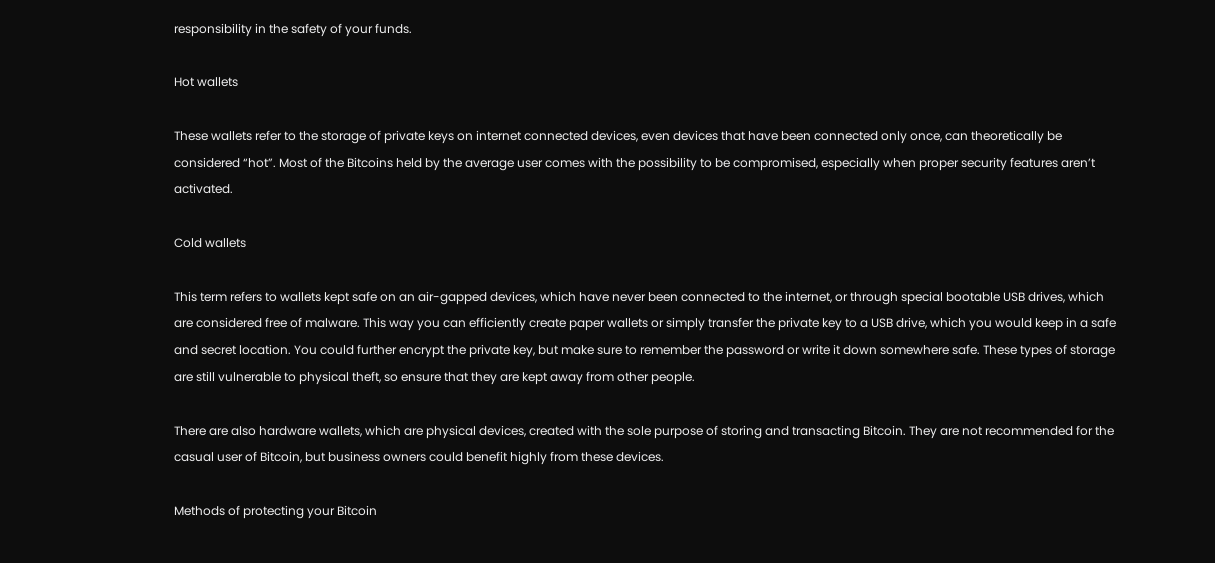responsibility in the safety of your funds.

Hot wallets

These wallets refer to the storage of private keys on internet connected devices, even devices that have been connected only once, can theoretically be considered “hot”. Most of the Bitcoins held by the average user comes with the possibility to be compromised, especially when proper security features aren’t activated.

Cold wallets

This term refers to wallets kept safe on an air-gapped devices, which have never been connected to the internet, or through special bootable USB drives, which are considered free of malware. This way you can efficiently create paper wallets or simply transfer the private key to a USB drive, which you would keep in a safe and secret location. You could further encrypt the private key, but make sure to remember the password or write it down somewhere safe. These types of storage are still vulnerable to physical theft, so ensure that they are kept away from other people.

There are also hardware wallets, which are physical devices, created with the sole purpose of storing and transacting Bitcoin. They are not recommended for the casual user of Bitcoin, but business owners could benefit highly from these devices.

Methods of protecting your Bitcoin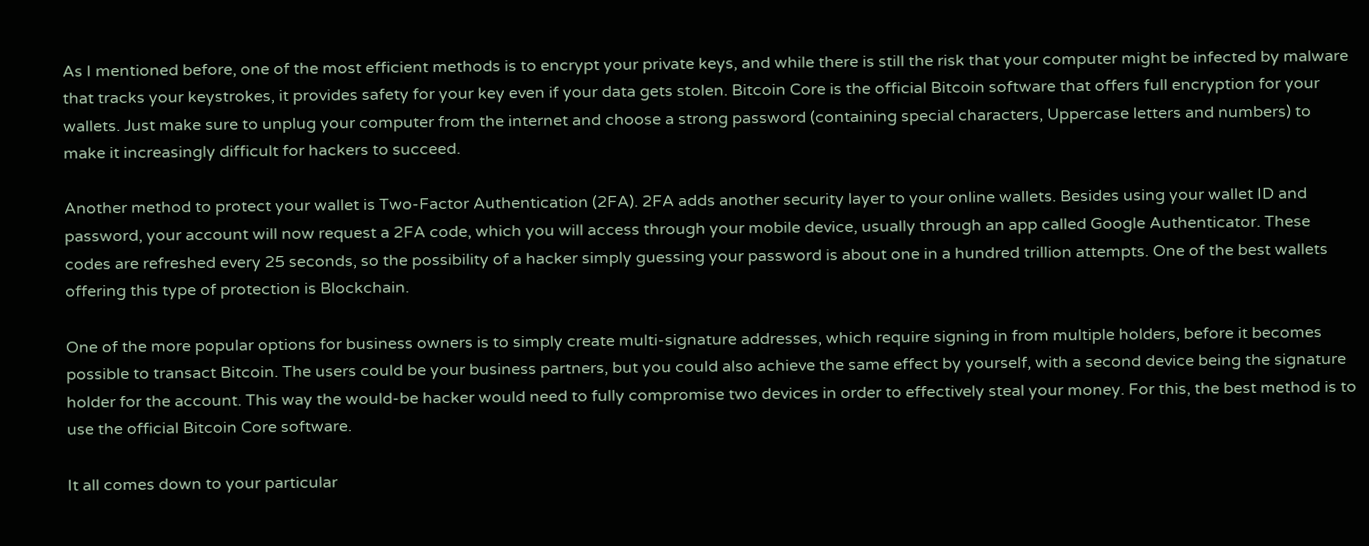As I mentioned before, one of the most efficient methods is to encrypt your private keys, and while there is still the risk that your computer might be infected by malware that tracks your keystrokes, it provides safety for your key even if your data gets stolen. Bitcoin Core is the official Bitcoin software that offers full encryption for your wallets. Just make sure to unplug your computer from the internet and choose a strong password (containing special characters, Uppercase letters and numbers) to make it increasingly difficult for hackers to succeed.

Another method to protect your wallet is Two-Factor Authentication (2FA). 2FA adds another security layer to your online wallets. Besides using your wallet ID and password, your account will now request a 2FA code, which you will access through your mobile device, usually through an app called Google Authenticator. These codes are refreshed every 25 seconds, so the possibility of a hacker simply guessing your password is about one in a hundred trillion attempts. One of the best wallets offering this type of protection is Blockchain.

One of the more popular options for business owners is to simply create multi-signature addresses, which require signing in from multiple holders, before it becomes possible to transact Bitcoin. The users could be your business partners, but you could also achieve the same effect by yourself, with a second device being the signature holder for the account. This way the would-be hacker would need to fully compromise two devices in order to effectively steal your money. For this, the best method is to use the official Bitcoin Core software.

It all comes down to your particular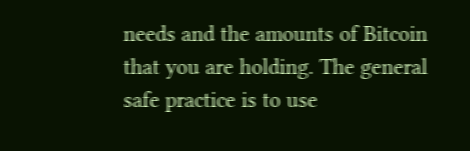needs and the amounts of Bitcoin that you are holding. The general safe practice is to use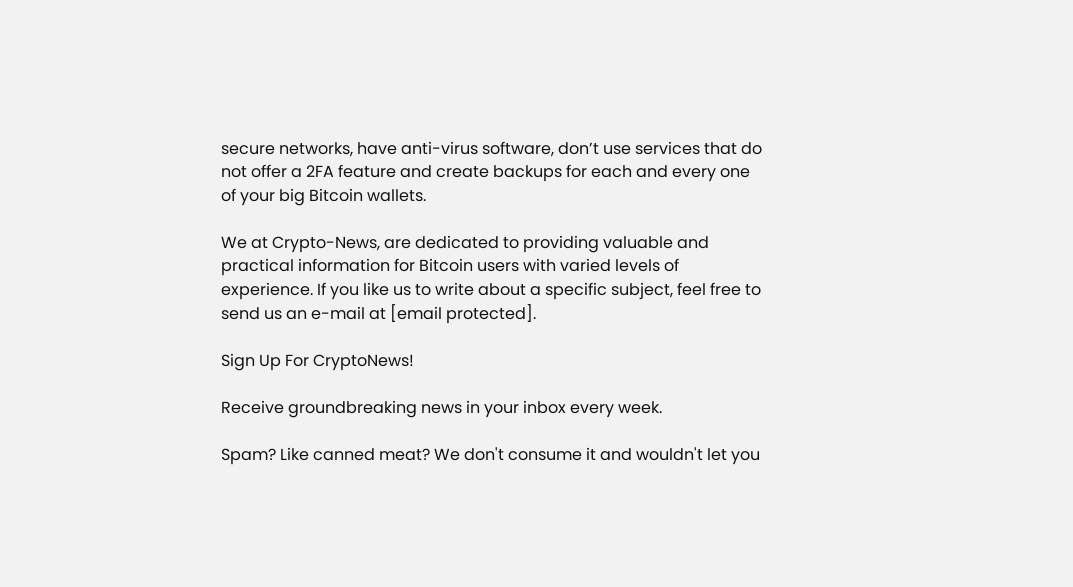secure networks, have anti-virus software, don’t use services that do not offer a 2FA feature and create backups for each and every one of your big Bitcoin wallets.

We at Crypto-News, are dedicated to providing valuable and practical information for Bitcoin users with varied levels of experience. If you like us to write about a specific subject, feel free to send us an e-mail at [email protected].

Sign Up For CryptoNews!

Receive groundbreaking news in your inbox every week.

Spam? Like canned meat? We don't consume it and wouldn't let you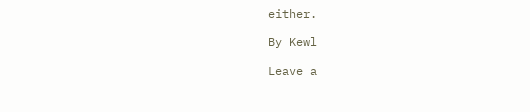either.

By Kewl

Leave a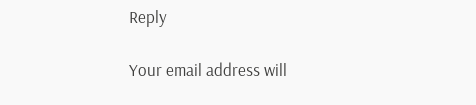Reply

Your email address will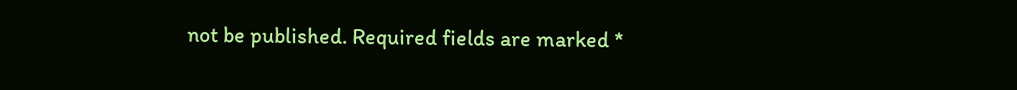not be published. Required fields are marked *